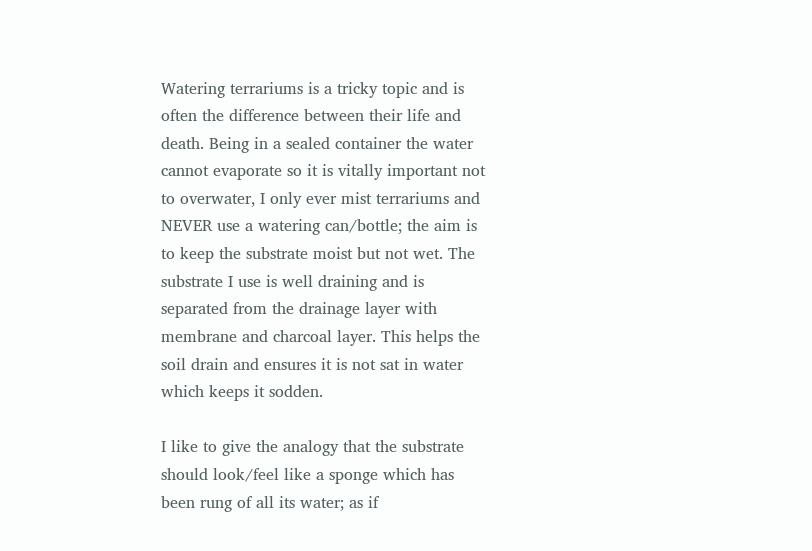Watering terrariums is a tricky topic and is often the difference between their life and death. Being in a sealed container the water cannot evaporate so it is vitally important not to overwater, I only ever mist terrariums and NEVER use a watering can/bottle; the aim is to keep the substrate moist but not wet. The substrate I use is well draining and is separated from the drainage layer with membrane and charcoal layer. This helps the soil drain and ensures it is not sat in water which keeps it sodden.

I like to give the analogy that the substrate should look/feel like a sponge which has been rung of all its water; as if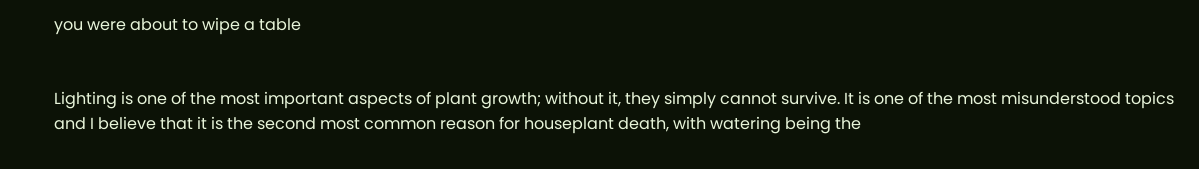you were about to wipe a table


Lighting is one of the most important aspects of plant growth; without it, they simply cannot survive. It is one of the most misunderstood topics and I believe that it is the second most common reason for houseplant death, with watering being the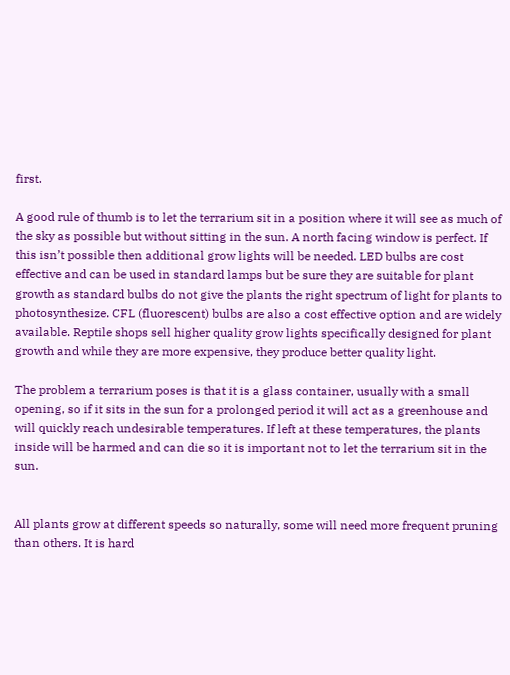first.

A good rule of thumb is to let the terrarium sit in a position where it will see as much of the sky as possible but without sitting in the sun. A north facing window is perfect. If this isn’t possible then additional grow lights will be needed. LED bulbs are cost effective and can be used in standard lamps but be sure they are suitable for plant growth as standard bulbs do not give the plants the right spectrum of light for plants to photosynthesize. CFL (fluorescent) bulbs are also a cost effective option and are widely available. Reptile shops sell higher quality grow lights specifically designed for plant growth and while they are more expensive, they produce better quality light.

The problem a terrarium poses is that it is a glass container, usually with a small opening, so if it sits in the sun for a prolonged period it will act as a greenhouse and will quickly reach undesirable temperatures. If left at these temperatures, the plants inside will be harmed and can die so it is important not to let the terrarium sit in the sun.


All plants grow at different speeds so naturally, some will need more frequent pruning than others. It is hard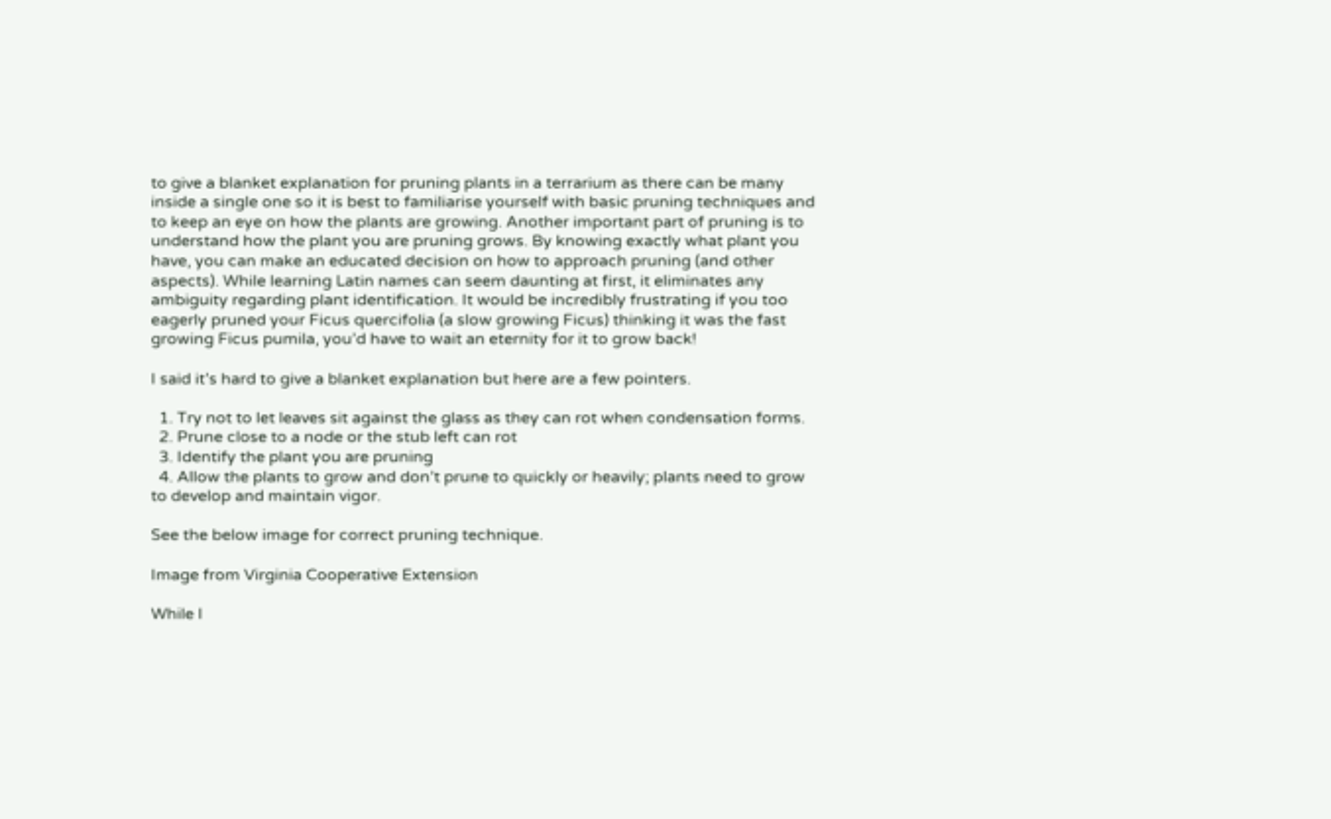to give a blanket explanation for pruning plants in a terrarium as there can be many inside a single one so it is best to familiarise yourself with basic pruning techniques and to keep an eye on how the plants are growing. Another important part of pruning is to understand how the plant you are pruning grows. By knowing exactly what plant you have, you can make an educated decision on how to approach pruning (and other aspects). While learning Latin names can seem daunting at first, it eliminates any ambiguity regarding plant identification. It would be incredibly frustrating if you too eagerly pruned your Ficus quercifolia (a slow growing Ficus) thinking it was the fast growing Ficus pumila, you’d have to wait an eternity for it to grow back!

I said it’s hard to give a blanket explanation but here are a few pointers.

  1. Try not to let leaves sit against the glass as they can rot when condensation forms.
  2. Prune close to a node or the stub left can rot
  3. Identify the plant you are pruning
  4. Allow the plants to grow and don’t prune to quickly or heavily; plants need to grow to develop and maintain vigor.

See the below image for correct pruning technique.

Image from Virginia Cooperative Extension

While I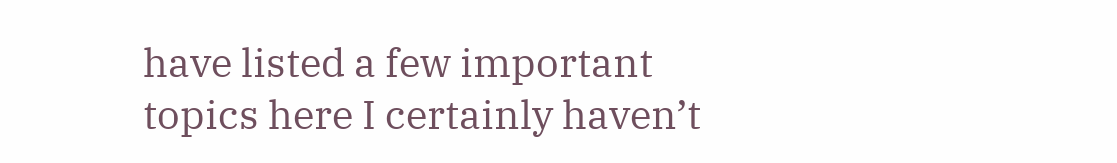have listed a few important topics here I certainly haven’t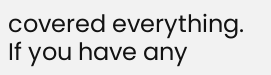covered everything. If you have any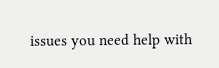issues you need help with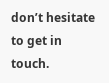don’t hesitate to get in touch.